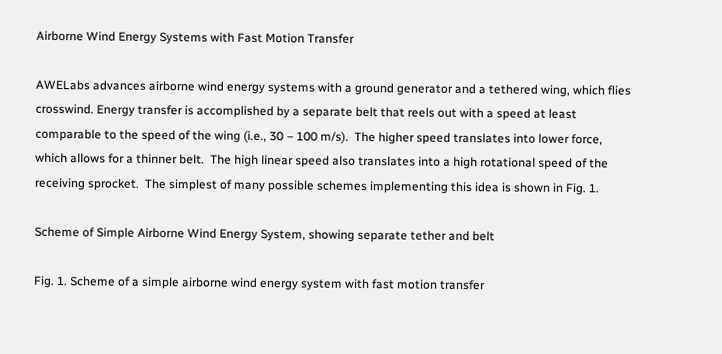Airborne Wind Energy Systems with Fast Motion Transfer

AWELabs advances airborne wind energy systems with a ground generator and a tethered wing, which flies crosswind. Energy transfer is accomplished by a separate belt that reels out with a speed at least comparable to the speed of the wing (i.e., 30 – 100 m/s).  The higher speed translates into lower force, which allows for a thinner belt.  The high linear speed also translates into a high rotational speed of the receiving sprocket.  The simplest of many possible schemes implementing this idea is shown in Fig. 1.

Scheme of Simple Airborne Wind Energy System, showing separate tether and belt

Fig. 1. Scheme of a simple airborne wind energy system with fast motion transfer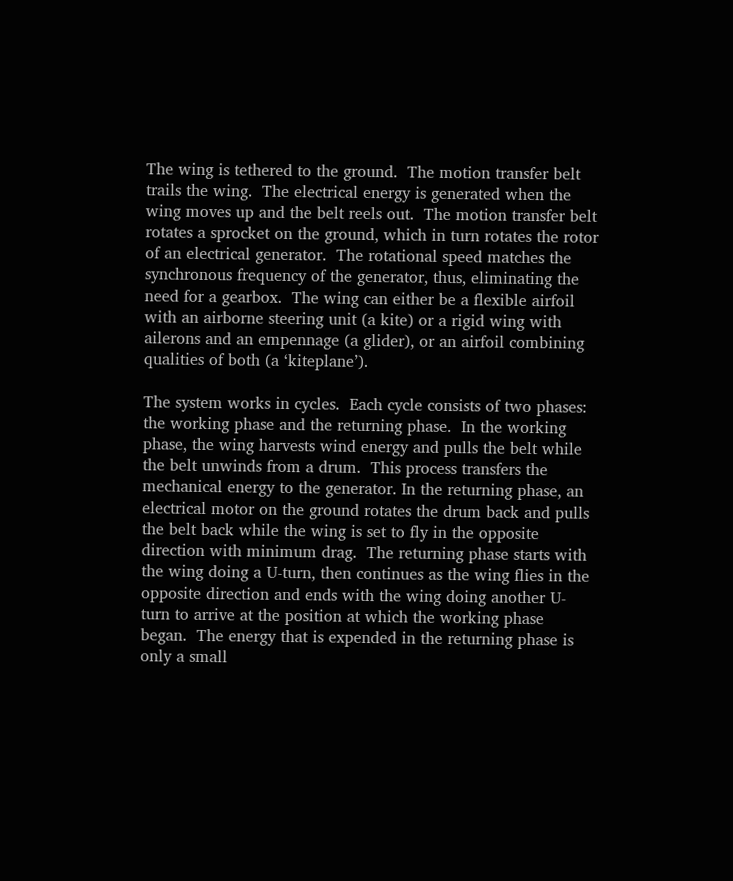The wing is tethered to the ground.  The motion transfer belt trails the wing.  The electrical energy is generated when the wing moves up and the belt reels out.  The motion transfer belt rotates a sprocket on the ground, which in turn rotates the rotor of an electrical generator.  The rotational speed matches the synchronous frequency of the generator, thus, eliminating the need for a gearbox.  The wing can either be a flexible airfoil with an airborne steering unit (a kite) or a rigid wing with ailerons and an empennage (a glider), or an airfoil combining qualities of both (a ‘kiteplane’).

The system works in cycles.  Each cycle consists of two phases:  the working phase and the returning phase.  In the working phase, the wing harvests wind energy and pulls the belt while the belt unwinds from a drum.  This process transfers the mechanical energy to the generator. In the returning phase, an electrical motor on the ground rotates the drum back and pulls the belt back while the wing is set to fly in the opposite direction with minimum drag.  The returning phase starts with the wing doing a U-turn, then continues as the wing flies in the opposite direction and ends with the wing doing another U-turn to arrive at the position at which the working phase began.  The energy that is expended in the returning phase is only a small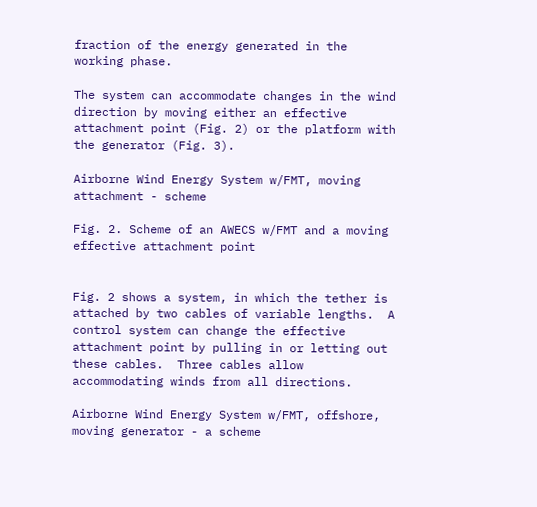fraction of the energy generated in the working phase.

The system can accommodate changes in the wind direction by moving either an effective attachment point (Fig. 2) or the platform with the generator (Fig. 3).

Airborne Wind Energy System w/FMT, moving attachment - scheme

Fig. 2. Scheme of an AWECS w/FMT and a moving effective attachment point


Fig. 2 shows a system, in which the tether is attached by two cables of variable lengths.  A control system can change the effective attachment point by pulling in or letting out these cables.  Three cables allow accommodating winds from all directions.

Airborne Wind Energy System w/FMT, offshore, moving generator - a scheme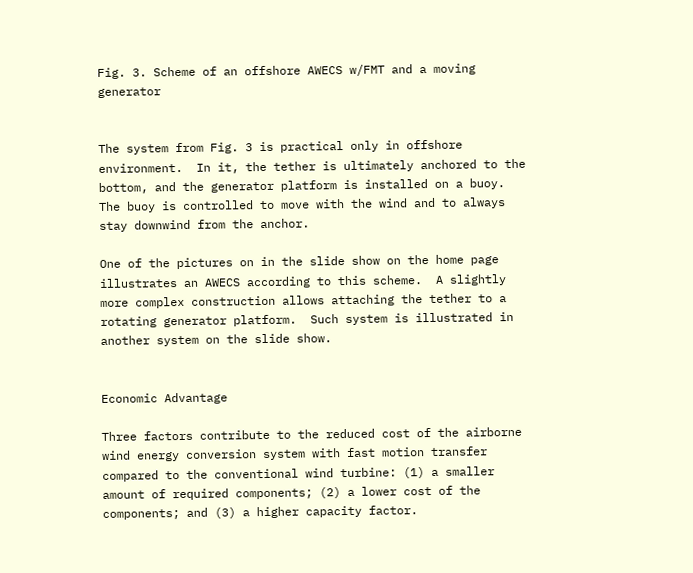Fig. 3. Scheme of an offshore AWECS w/FMT and a moving generator


The system from Fig. 3 is practical only in offshore environment.  In it, the tether is ultimately anchored to the bottom, and the generator platform is installed on a buoy.  The buoy is controlled to move with the wind and to always stay downwind from the anchor.

One of the pictures on in the slide show on the home page illustrates an AWECS according to this scheme.  A slightly more complex construction allows attaching the tether to a rotating generator platform.  Such system is illustrated in another system on the slide show.


Economic Advantage

Three factors contribute to the reduced cost of the airborne wind energy conversion system with fast motion transfer compared to the conventional wind turbine: (1) a smaller amount of required components; (2) a lower cost of the components; and (3) a higher capacity factor.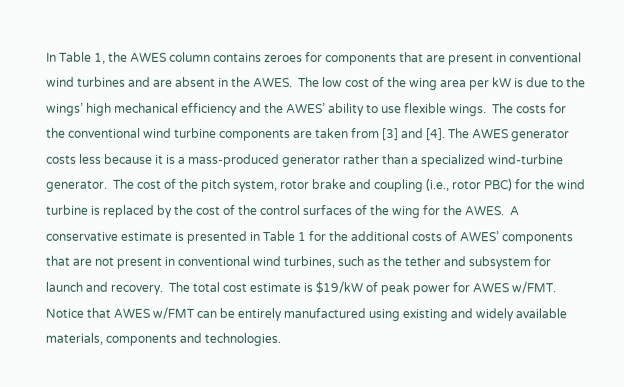In Table 1, the AWES column contains zeroes for components that are present in conventional wind turbines and are absent in the AWES.  The low cost of the wing area per kW is due to the wings’ high mechanical efficiency and the AWES’ ability to use flexible wings.  The costs for the conventional wind turbine components are taken from [3] and [4]. The AWES generator costs less because it is a mass-produced generator rather than a specialized wind-turbine generator.  The cost of the pitch system, rotor brake and coupling (i.e., rotor PBC) for the wind turbine is replaced by the cost of the control surfaces of the wing for the AWES.  A conservative estimate is presented in Table 1 for the additional costs of AWES’ components that are not present in conventional wind turbines, such as the tether and subsystem for launch and recovery.  The total cost estimate is $19/kW of peak power for AWES w/FMT.  Notice that AWES w/FMT can be entirely manufactured using existing and widely available materials, components and technologies.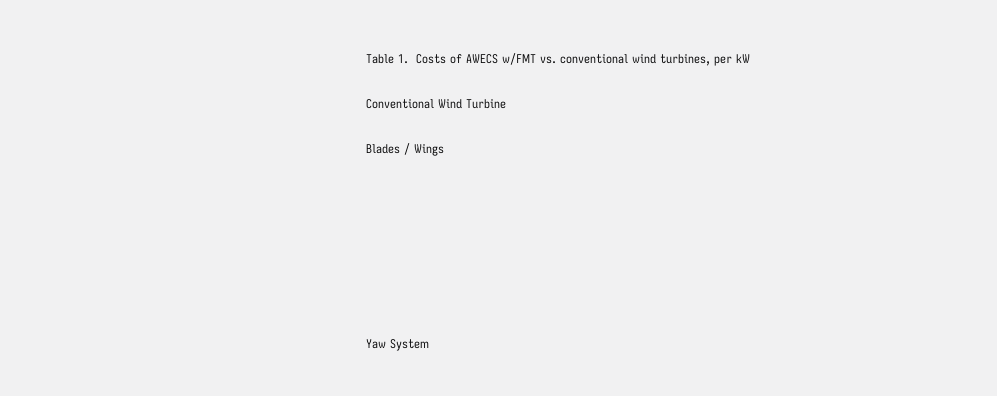Table 1.  Costs of AWECS w/FMT vs. conventional wind turbines, per kW


Conventional Wind Turbine


Blades / Wings












Yaw System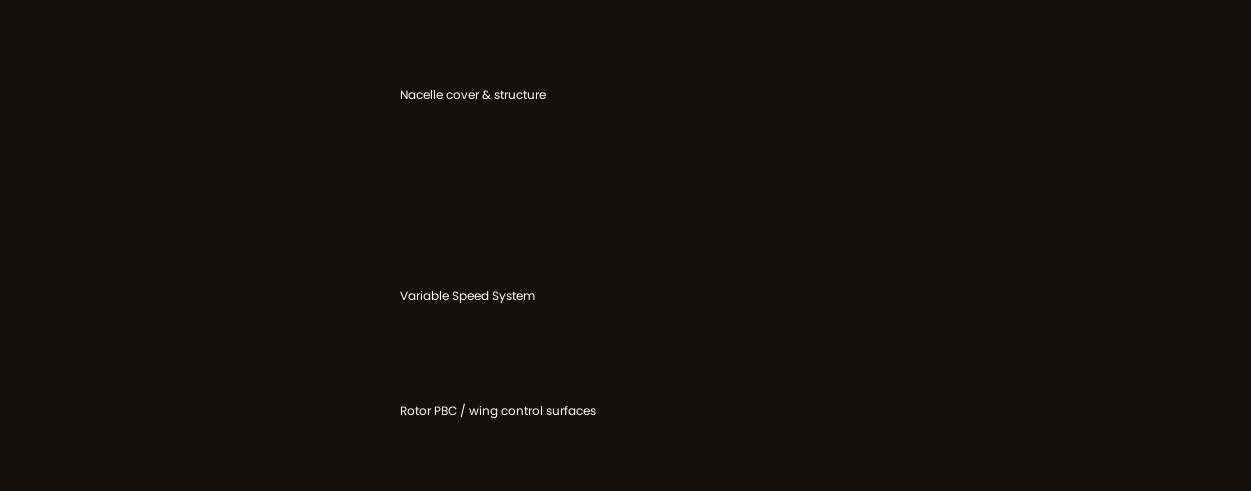Nacelle cover & structure






Variable Speed System



Rotor PBC / wing control surfaces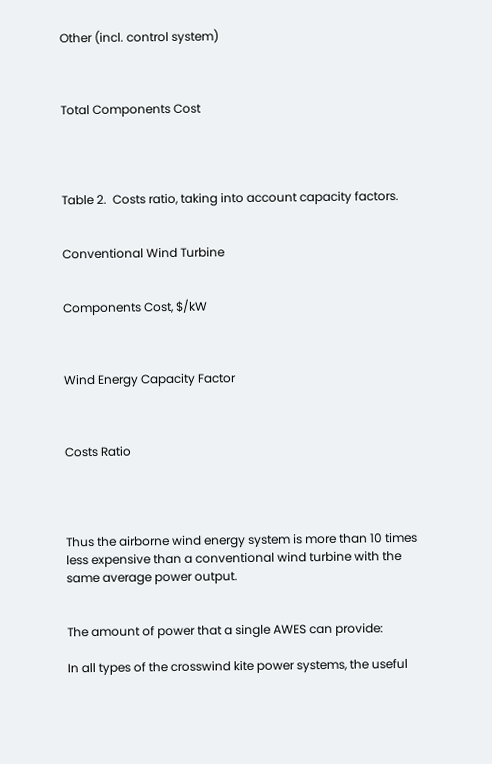Other (incl. control system)



Total Components Cost




Table 2.  Costs ratio, taking into account capacity factors.


Conventional Wind Turbine


Components Cost, $/kW



Wind Energy Capacity Factor



Costs Ratio




Thus the airborne wind energy system is more than 10 times less expensive than a conventional wind turbine with the same average power output.


The amount of power that a single AWES can provide:

In all types of the crosswind kite power systems, the useful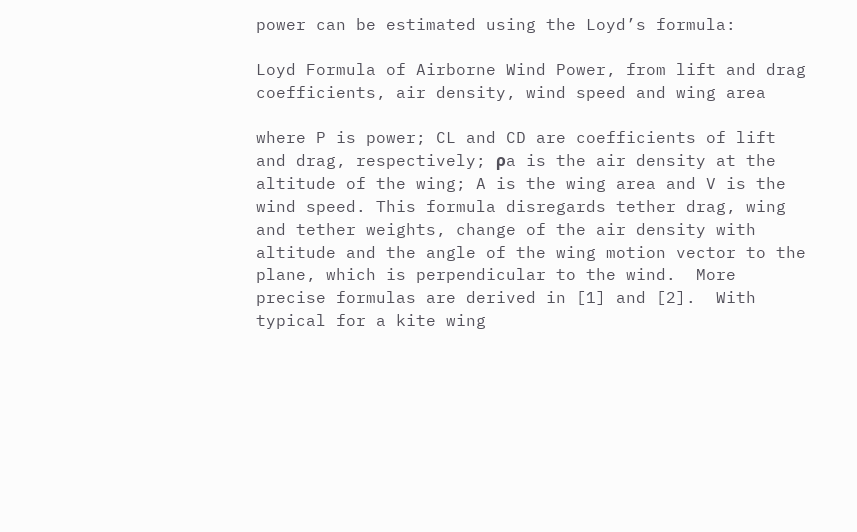power can be estimated using the Loyd’s formula:

Loyd Formula of Airborne Wind Power, from lift and drag coefficients, air density, wind speed and wing area

where P is power; CL and CD are coefficients of lift and drag, respectively; ρa is the air density at the altitude of the wing; A is the wing area and V is the wind speed. This formula disregards tether drag, wing and tether weights, change of the air density with altitude and the angle of the wing motion vector to the plane, which is perpendicular to the wind.  More precise formulas are derived in [1] and [2].  With typical for a kite wing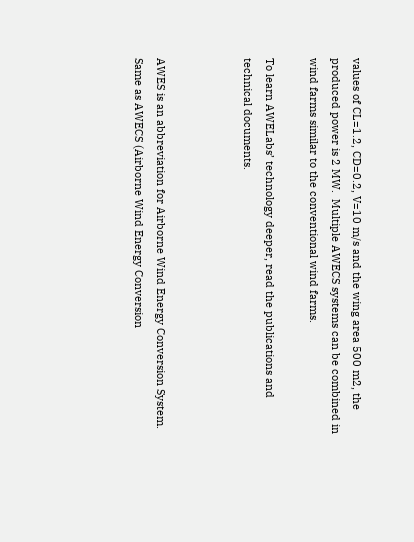values of CL=1.2, CD=0.2, V=10 m/s and the wing area 500 m2, the produced power is 2 MW.  Multiple AWECS systems can be combined in wind farms similar to the conventional wind farms.

To learn AWELabs’ technology deeper, read the publications and technical documents.



AWES is an abbreviation for Airborne Wind Energy Conversion System.  Same as AWECS (Airborne Wind Energy Conversion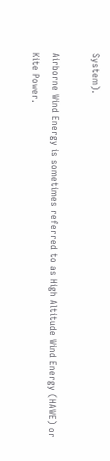System).

Airborne Wind Energy is sometimes referred to as High Altitude Wind Energy (HAWE) or Kite Power.